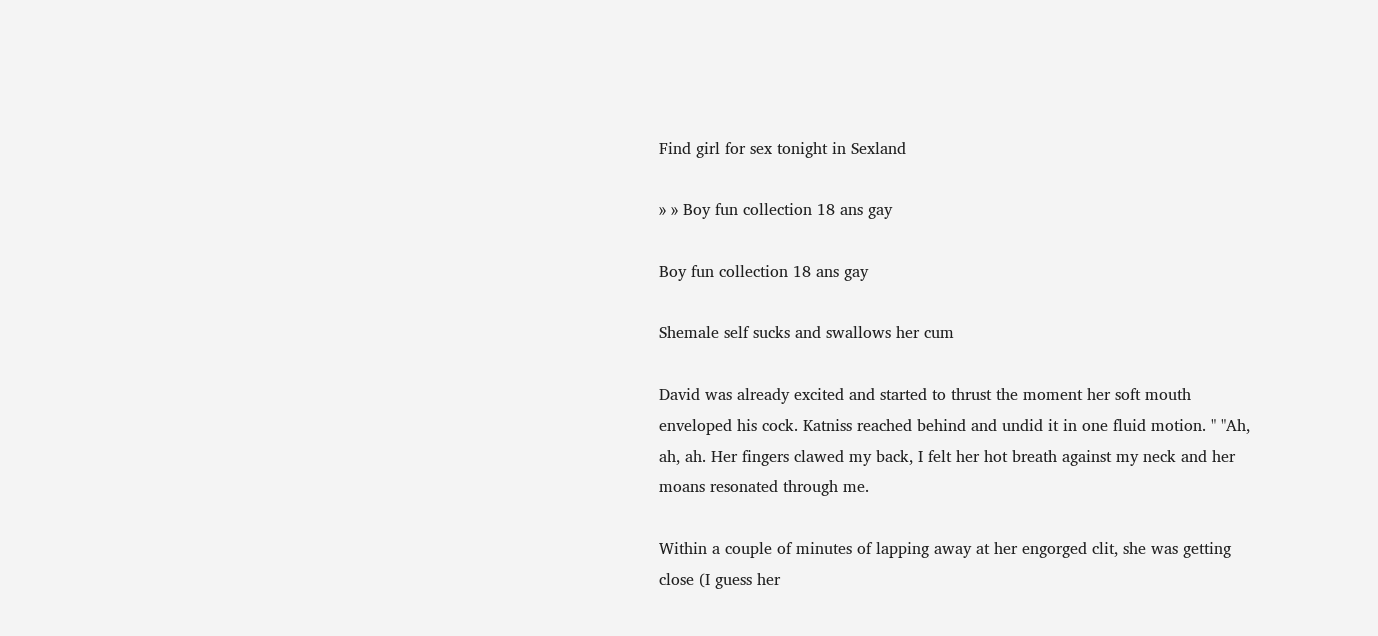Find girl for sex tonight in Sexland

» » Boy fun collection 18 ans gay

Boy fun collection 18 ans gay

Shemale self sucks and swallows her cum

David was already excited and started to thrust the moment her soft mouth enveloped his cock. Katniss reached behind and undid it in one fluid motion. " "Ah, ah, ah. Her fingers clawed my back, I felt her hot breath against my neck and her moans resonated through me.

Within a couple of minutes of lapping away at her engorged clit, she was getting close (I guess her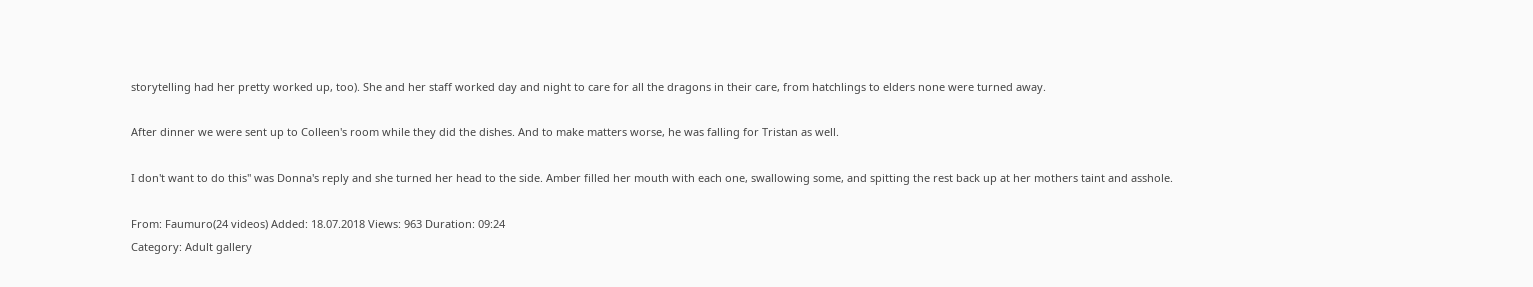storytelling had her pretty worked up, too). She and her staff worked day and night to care for all the dragons in their care, from hatchlings to elders none were turned away.

After dinner we were sent up to Colleen's room while they did the dishes. And to make matters worse, he was falling for Tristan as well.

I don't want to do this" was Donna's reply and she turned her head to the side. Amber filled her mouth with each one, swallowing some, and spitting the rest back up at her mothers taint and asshole.

From: Faumuro(24 videos) Added: 18.07.2018 Views: 963 Duration: 09:24
Category: Adult gallery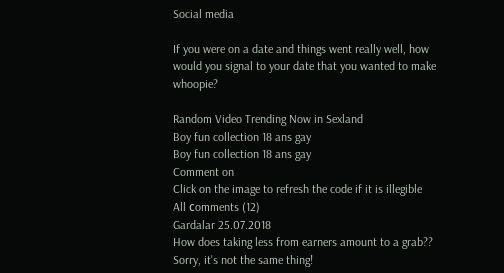Social media

If you were on a date and things went really well, how would you signal to your date that you wanted to make whoopie?

Random Video Trending Now in Sexland
Boy fun collection 18 ans gay
Boy fun collection 18 ans gay
Comment on
Click on the image to refresh the code if it is illegible
All сomments (12)
Gardalar 25.07.2018
How does taking less from earners amount to a grab?? Sorry, it's not the same thing!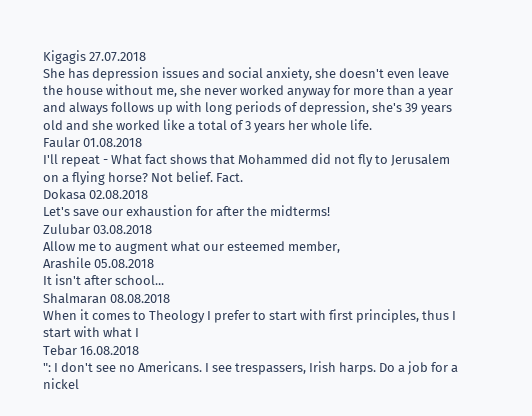Kigagis 27.07.2018
She has depression issues and social anxiety, she doesn't even leave the house without me, she never worked anyway for more than a year and always follows up with long periods of depression, she's 39 years old and she worked like a total of 3 years her whole life.
Faular 01.08.2018
I'll repeat - What fact shows that Mohammed did not fly to Jerusalem on a flying horse? Not belief. Fact.
Dokasa 02.08.2018
Let's save our exhaustion for after the midterms!
Zulubar 03.08.2018
Allow me to augment what our esteemed member,
Arashile 05.08.2018
It isn't after school...
Shalmaran 08.08.2018
When it comes to Theology I prefer to start with first principles, thus I start with what I
Tebar 16.08.2018
": I don't see no Americans. I see trespassers, Irish harps. Do a job for a nickel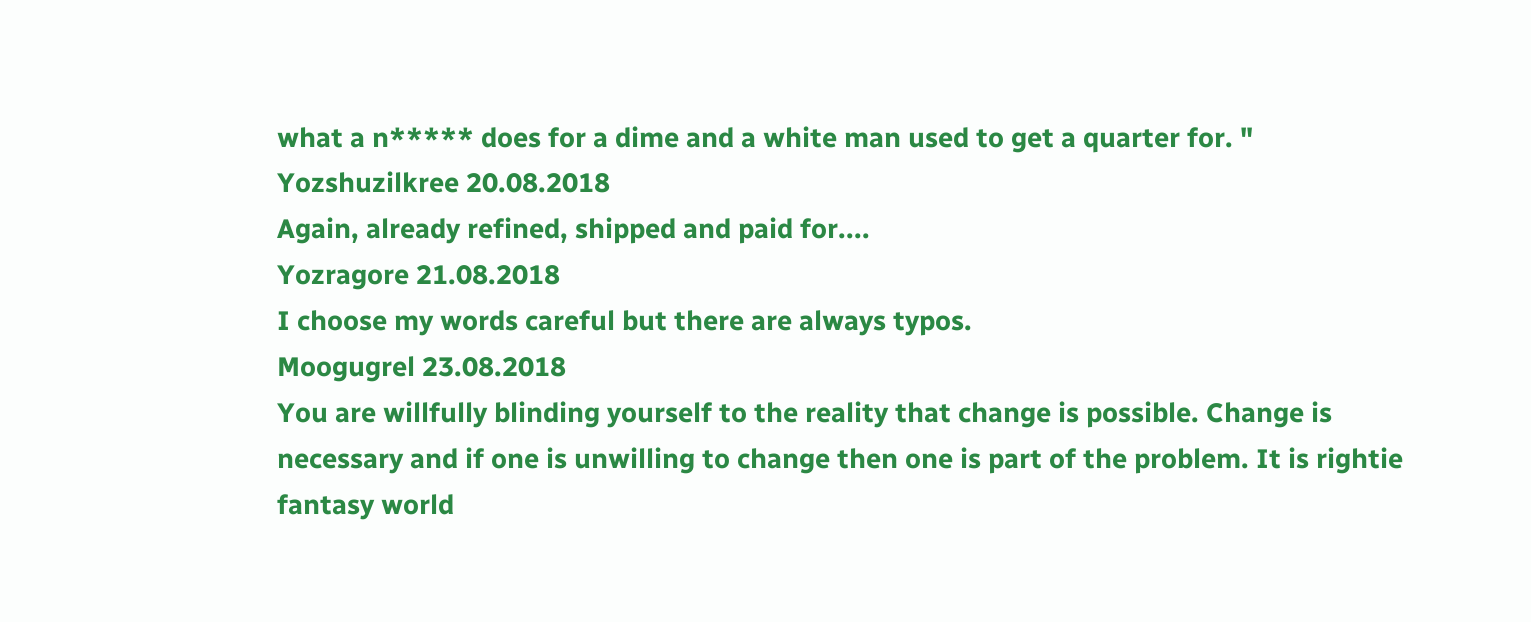what a n***** does for a dime and a white man used to get a quarter for. "
Yozshuzilkree 20.08.2018
Again, already refined, shipped and paid for....
Yozragore 21.08.2018
I choose my words careful but there are always typos.
Moogugrel 23.08.2018
You are willfully blinding yourself to the reality that change is possible. Change is necessary and if one is unwilling to change then one is part of the problem. It is rightie fantasy world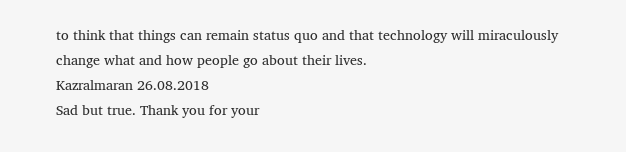to think that things can remain status quo and that technology will miraculously change what and how people go about their lives.
Kazralmaran 26.08.2018
Sad but true. Thank you for your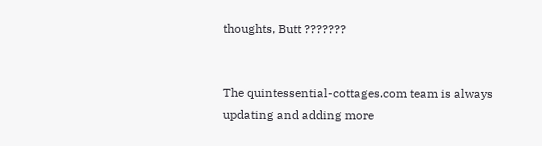thoughts, Butt ???????


The quintessential-cottages.com team is always updating and adding more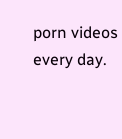porn videos every day.